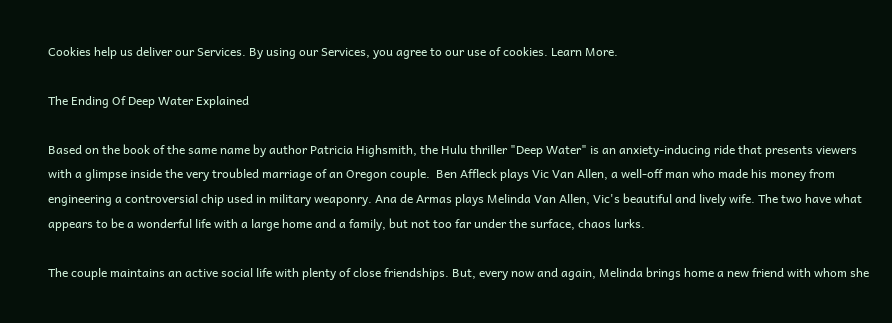Cookies help us deliver our Services. By using our Services, you agree to our use of cookies. Learn More.

The Ending Of Deep Water Explained

Based on the book of the same name by author Patricia Highsmith, the Hulu thriller "Deep Water" is an anxiety-inducing ride that presents viewers with a glimpse inside the very troubled marriage of an Oregon couple.  Ben Affleck plays Vic Van Allen, a well-off man who made his money from engineering a controversial chip used in military weaponry. Ana de Armas plays Melinda Van Allen, Vic's beautiful and lively wife. The two have what appears to be a wonderful life with a large home and a family, but not too far under the surface, chaos lurks.

The couple maintains an active social life with plenty of close friendships. But, every now and again, Melinda brings home a new friend with whom she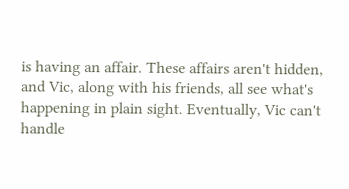is having an affair. These affairs aren't hidden, and Vic, along with his friends, all see what's happening in plain sight. Eventually, Vic can't handle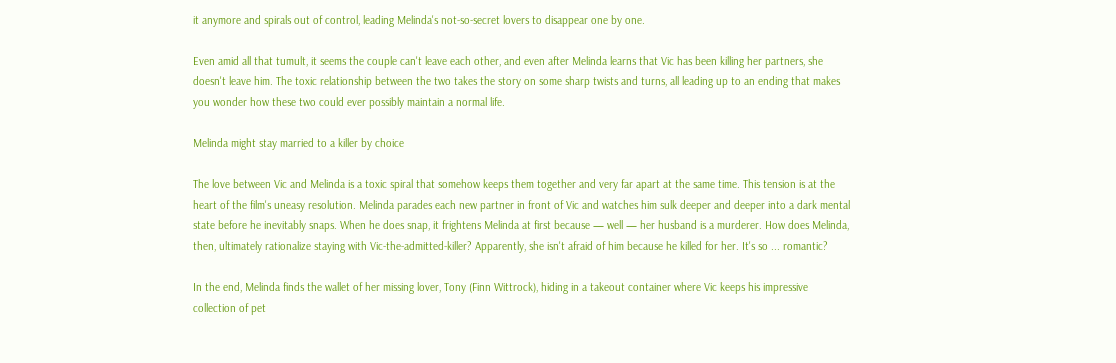it anymore and spirals out of control, leading Melinda's not-so-secret lovers to disappear one by one.

Even amid all that tumult, it seems the couple can't leave each other, and even after Melinda learns that Vic has been killing her partners, she doesn't leave him. The toxic relationship between the two takes the story on some sharp twists and turns, all leading up to an ending that makes you wonder how these two could ever possibly maintain a normal life.

Melinda might stay married to a killer by choice

The love between Vic and Melinda is a toxic spiral that somehow keeps them together and very far apart at the same time. This tension is at the heart of the film's uneasy resolution. Melinda parades each new partner in front of Vic and watches him sulk deeper and deeper into a dark mental state before he inevitably snaps. When he does snap, it frightens Melinda at first because — well — her husband is a murderer. How does Melinda, then, ultimately rationalize staying with Vic-the-admitted-killer? Apparently, she isn't afraid of him because he killed for her. It's so ... romantic?

In the end, Melinda finds the wallet of her missing lover, Tony (Finn Wittrock), hiding in a takeout container where Vic keeps his impressive collection of pet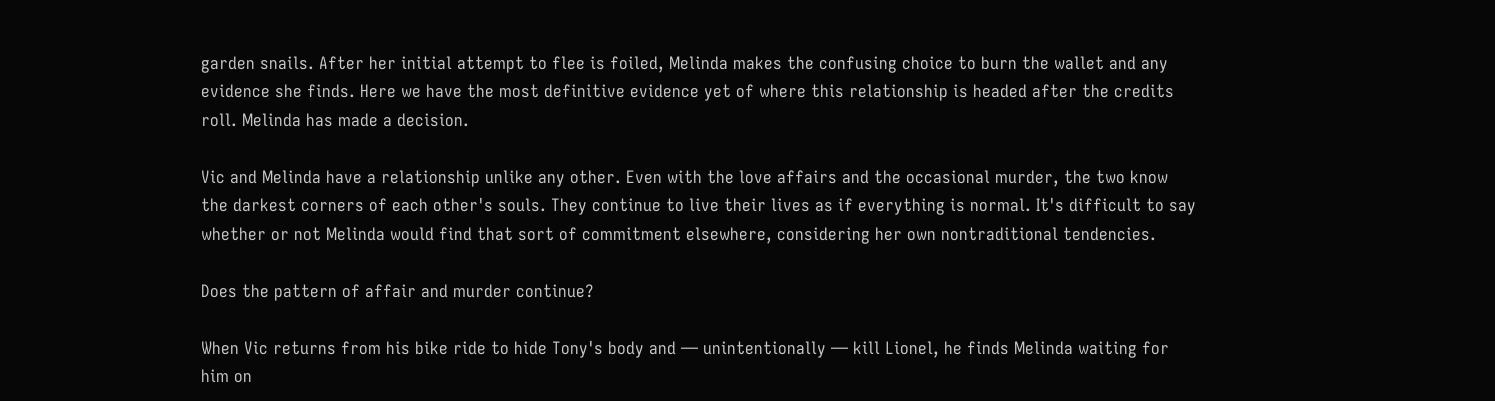garden snails. After her initial attempt to flee is foiled, Melinda makes the confusing choice to burn the wallet and any evidence she finds. Here we have the most definitive evidence yet of where this relationship is headed after the credits roll. Melinda has made a decision.

Vic and Melinda have a relationship unlike any other. Even with the love affairs and the occasional murder, the two know the darkest corners of each other's souls. They continue to live their lives as if everything is normal. It's difficult to say whether or not Melinda would find that sort of commitment elsewhere, considering her own nontraditional tendencies.

Does the pattern of affair and murder continue?

When Vic returns from his bike ride to hide Tony's body and — unintentionally — kill Lionel, he finds Melinda waiting for him on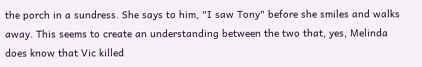the porch in a sundress. She says to him, "I saw Tony" before she smiles and walks away. This seems to create an understanding between the two that, yes, Melinda does know that Vic killed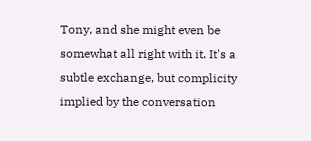Tony, and she might even be somewhat all right with it. It's a subtle exchange, but complicity implied by the conversation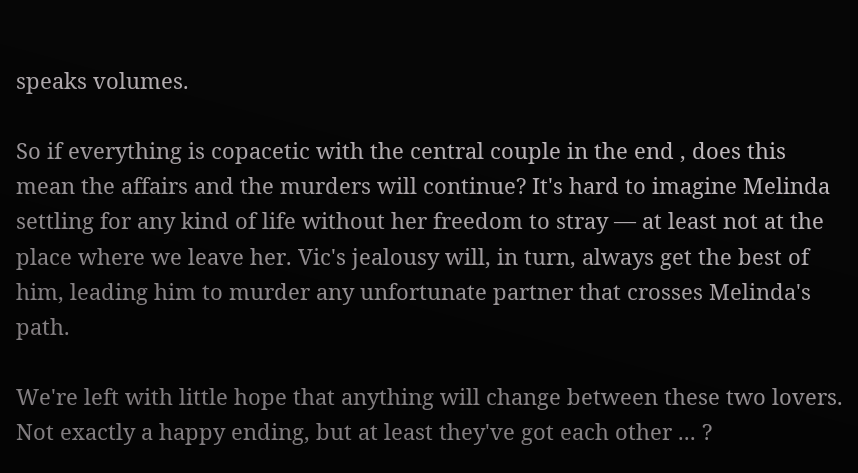speaks volumes.

So if everything is copacetic with the central couple in the end , does this mean the affairs and the murders will continue? It's hard to imagine Melinda settling for any kind of life without her freedom to stray — at least not at the place where we leave her. Vic's jealousy will, in turn, always get the best of him, leading him to murder any unfortunate partner that crosses Melinda's path.

We're left with little hope that anything will change between these two lovers. Not exactly a happy ending, but at least they've got each other ... ?